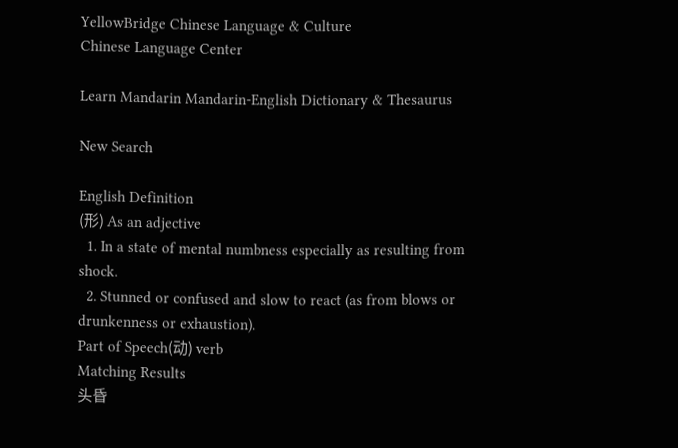YellowBridge Chinese Language & Culture
Chinese Language Center

Learn Mandarin Mandarin-English Dictionary & Thesaurus

New Search

English Definition
(形) As an adjective
  1. In a state of mental numbness especially as resulting from shock.
  2. Stunned or confused and slow to react (as from blows or drunkenness or exhaustion).
Part of Speech(动) verb
Matching Results
头昏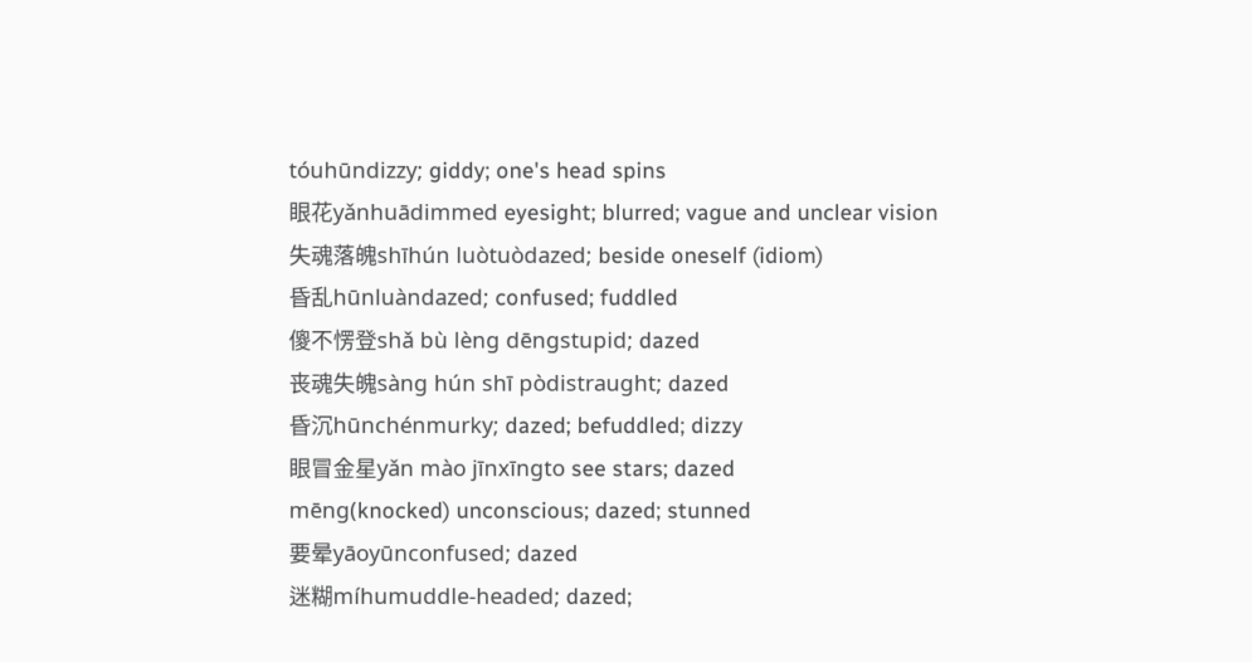tóuhūndizzy; giddy; one's head spins
眼花yǎnhuādimmed eyesight; blurred; vague and unclear vision
失魂落魄shīhún luòtuòdazed; beside oneself (idiom)
昏乱hūnluàndazed; confused; fuddled
傻不愣登shǎ bù lèng dēngstupid; dazed
丧魂失魄sàng hún shī pòdistraught; dazed
昏沉hūnchénmurky; dazed; befuddled; dizzy
眼冒金星yǎn mào jīnxīngto see stars; dazed
mēng(knocked) unconscious; dazed; stunned
要晕yāoyūnconfused; dazed
迷糊míhumuddle-headed; dazed;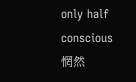only half conscious
惘然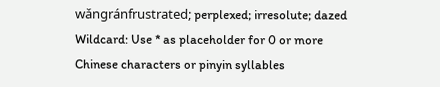wǎngránfrustrated; perplexed; irresolute; dazed
Wildcard: Use * as placeholder for 0 or more
Chinese characters or pinyin syllables